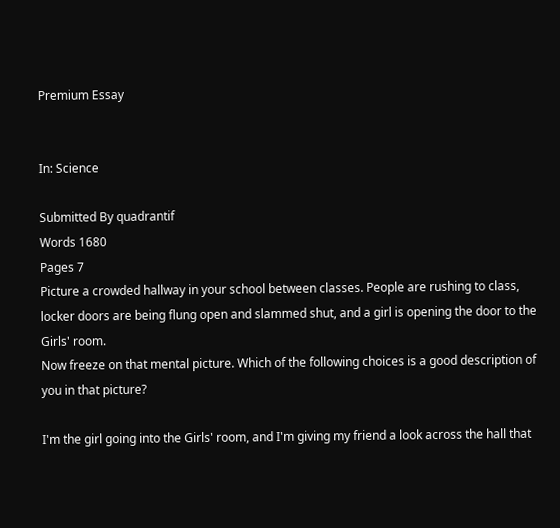Premium Essay


In: Science

Submitted By quadrantif
Words 1680
Pages 7
Picture a crowded hallway in your school between classes. People are rushing to class, locker doors are being flung open and slammed shut, and a girl is opening the door to the Girls' room.
Now freeze on that mental picture. Which of the following choices is a good description of you in that picture?

I'm the girl going into the Girls' room, and I'm giving my friend a look across the hall that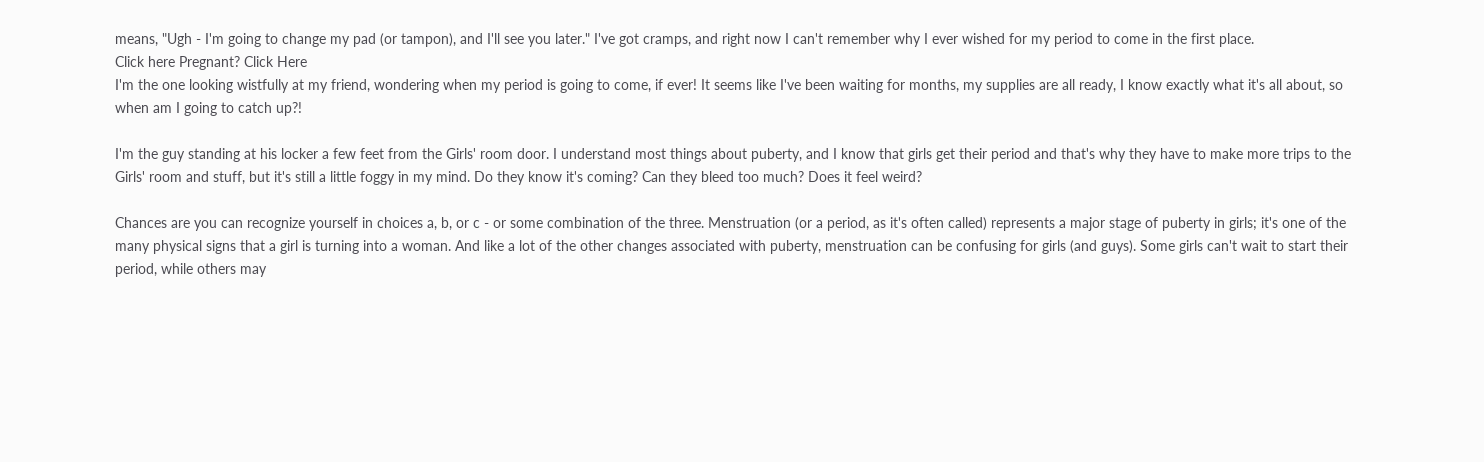means, "Ugh - I'm going to change my pad (or tampon), and I'll see you later." I've got cramps, and right now I can't remember why I ever wished for my period to come in the first place.
Click here Pregnant? Click Here
I'm the one looking wistfully at my friend, wondering when my period is going to come, if ever! It seems like I've been waiting for months, my supplies are all ready, I know exactly what it's all about, so when am I going to catch up?!

I'm the guy standing at his locker a few feet from the Girls' room door. I understand most things about puberty, and I know that girls get their period and that's why they have to make more trips to the Girls' room and stuff, but it's still a little foggy in my mind. Do they know it's coming? Can they bleed too much? Does it feel weird?

Chances are you can recognize yourself in choices a, b, or c - or some combination of the three. Menstruation (or a period, as it's often called) represents a major stage of puberty in girls; it's one of the many physical signs that a girl is turning into a woman. And like a lot of the other changes associated with puberty, menstruation can be confusing for girls (and guys). Some girls can't wait to start their period, while others may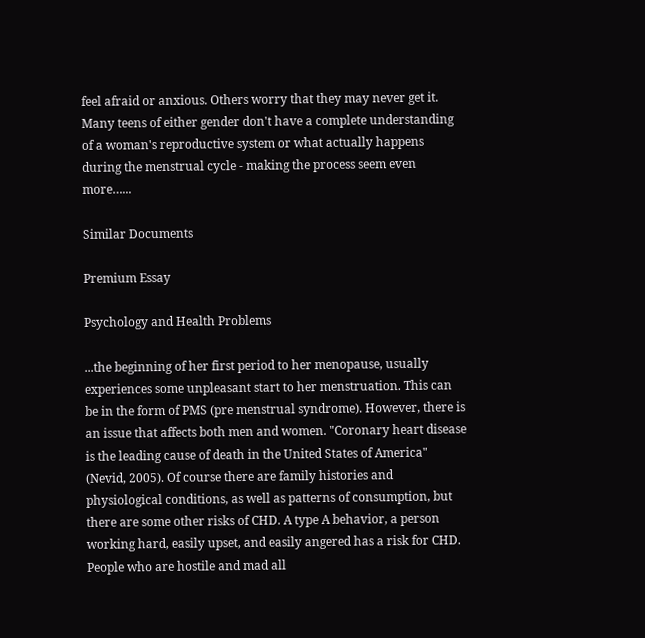feel afraid or anxious. Others worry that they may never get it. Many teens of either gender don't have a complete understanding of a woman's reproductive system or what actually happens during the menstrual cycle - making the process seem even more…...

Similar Documents

Premium Essay

Psychology and Health Problems

...the beginning of her first period to her menopause, usually experiences some unpleasant start to her menstruation. This can be in the form of PMS (pre menstrual syndrome). However, there is an issue that affects both men and women. "Coronary heart disease is the leading cause of death in the United States of America" (Nevid, 2005). Of course there are family histories and physiological conditions, as well as patterns of consumption, but there are some other risks of CHD. A type A behavior, a person working hard, easily upset, and easily angered has a risk for CHD. People who are hostile and mad all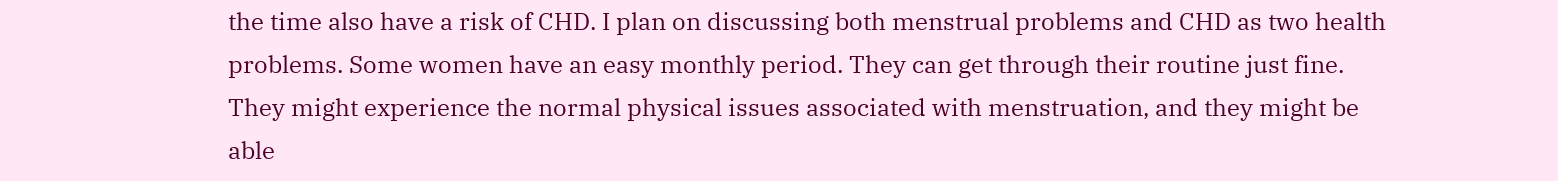the time also have a risk of CHD. I plan on discussing both menstrual problems and CHD as two health problems. Some women have an easy monthly period. They can get through their routine just fine. They might experience the normal physical issues associated with menstruation, and they might be able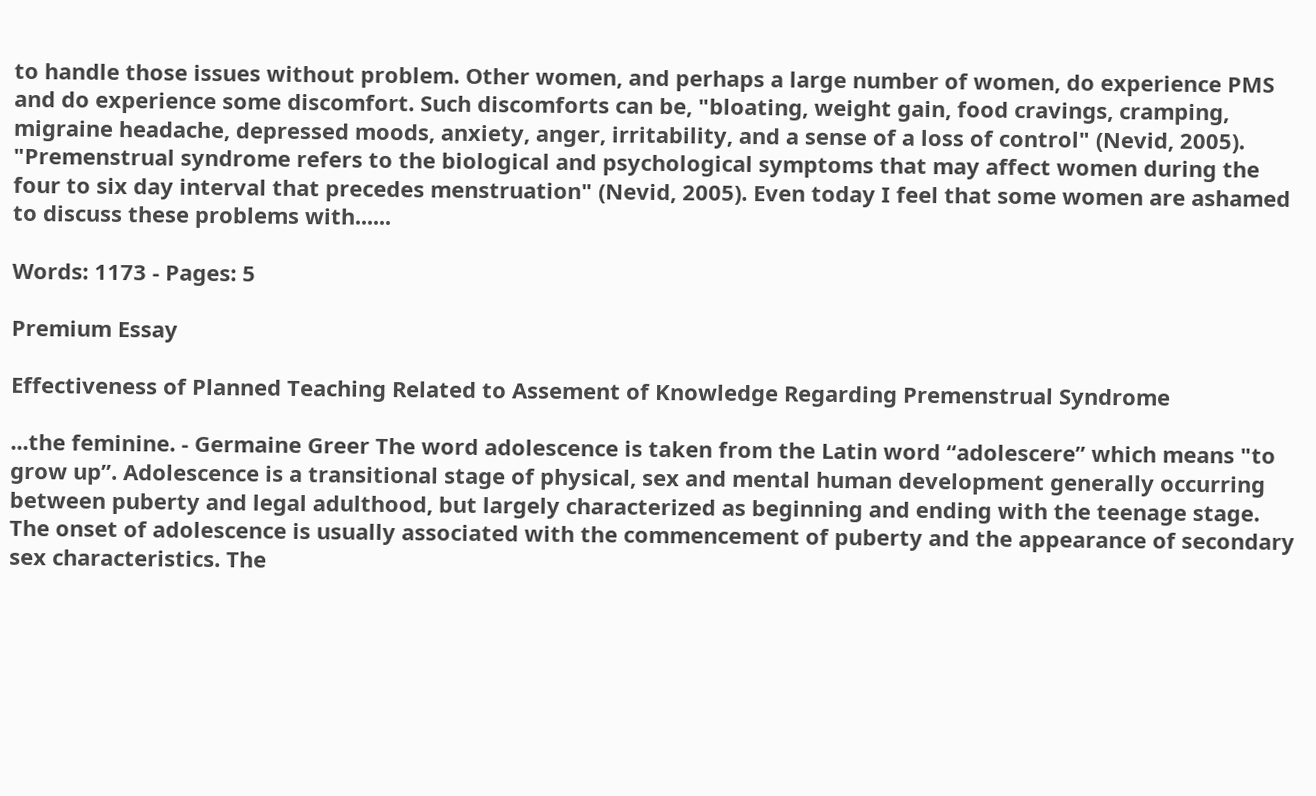to handle those issues without problem. Other women, and perhaps a large number of women, do experience PMS and do experience some discomfort. Such discomforts can be, "bloating, weight gain, food cravings, cramping, migraine headache, depressed moods, anxiety, anger, irritability, and a sense of a loss of control" (Nevid, 2005). "Premenstrual syndrome refers to the biological and psychological symptoms that may affect women during the four to six day interval that precedes menstruation" (Nevid, 2005). Even today I feel that some women are ashamed to discuss these problems with......

Words: 1173 - Pages: 5

Premium Essay

Effectiveness of Planned Teaching Related to Assement of Knowledge Regarding Premenstrual Syndrome

...the feminine. - Germaine Greer The word adolescence is taken from the Latin word “adolescere” which means "to grow up”. Adolescence is a transitional stage of physical, sex and mental human development generally occurring between puberty and legal adulthood, but largely characterized as beginning and ending with the teenage stage. The onset of adolescence is usually associated with the commencement of puberty and the appearance of secondary sex characteristics. The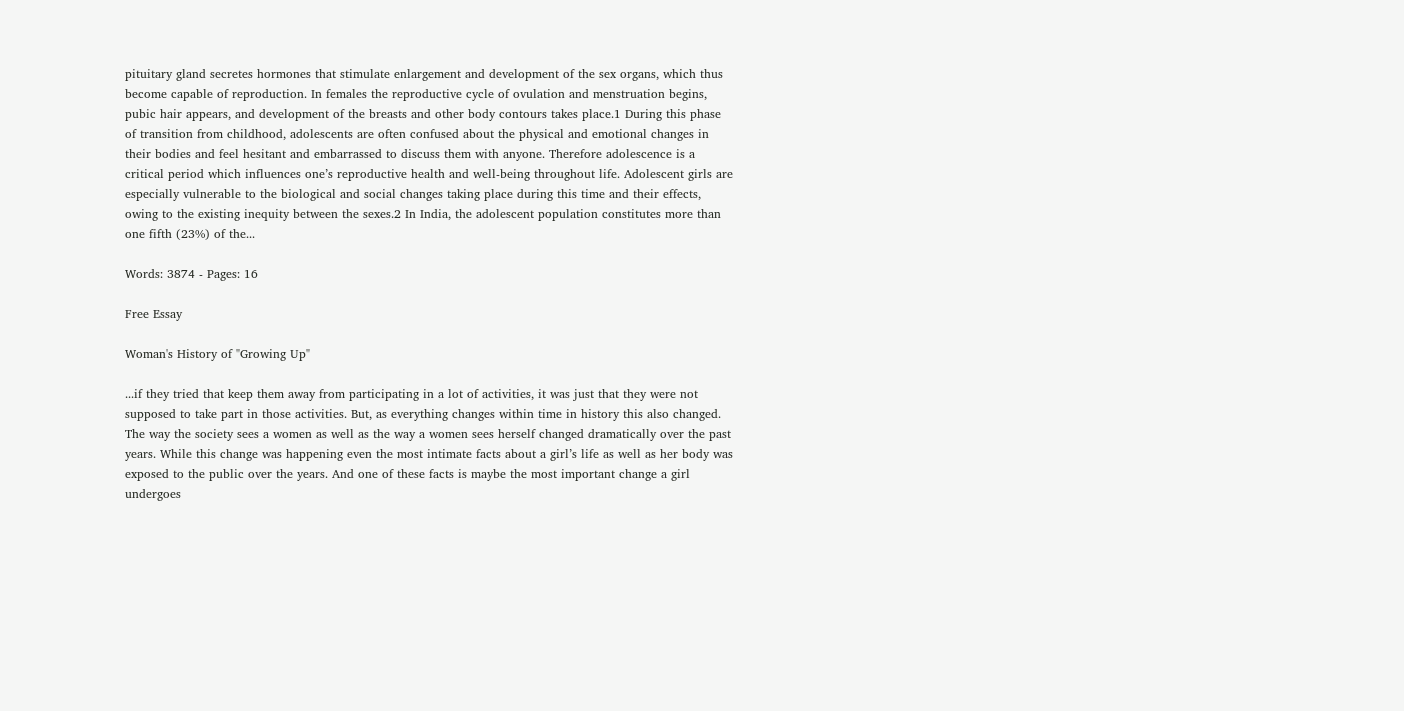pituitary gland secretes hormones that stimulate enlargement and development of the sex organs, which thus become capable of reproduction. In females the reproductive cycle of ovulation and menstruation begins, pubic hair appears, and development of the breasts and other body contours takes place.1 During this phase of transition from childhood, adolescents are often confused about the physical and emotional changes in their bodies and feel hesitant and embarrassed to discuss them with anyone. Therefore adolescence is a critical period which influences one’s reproductive health and well-being throughout life. Adolescent girls are especially vulnerable to the biological and social changes taking place during this time and their effects, owing to the existing inequity between the sexes.2 In India, the adolescent population constitutes more than one fifth (23%) of the...

Words: 3874 - Pages: 16

Free Essay

Woman's History of "Growing Up"

...if they tried that keep them away from participating in a lot of activities, it was just that they were not supposed to take part in those activities. But, as everything changes within time in history this also changed. The way the society sees a women as well as the way a women sees herself changed dramatically over the past years. While this change was happening even the most intimate facts about a girl’s life as well as her body was exposed to the public over the years. And one of these facts is maybe the most important change a girl undergoes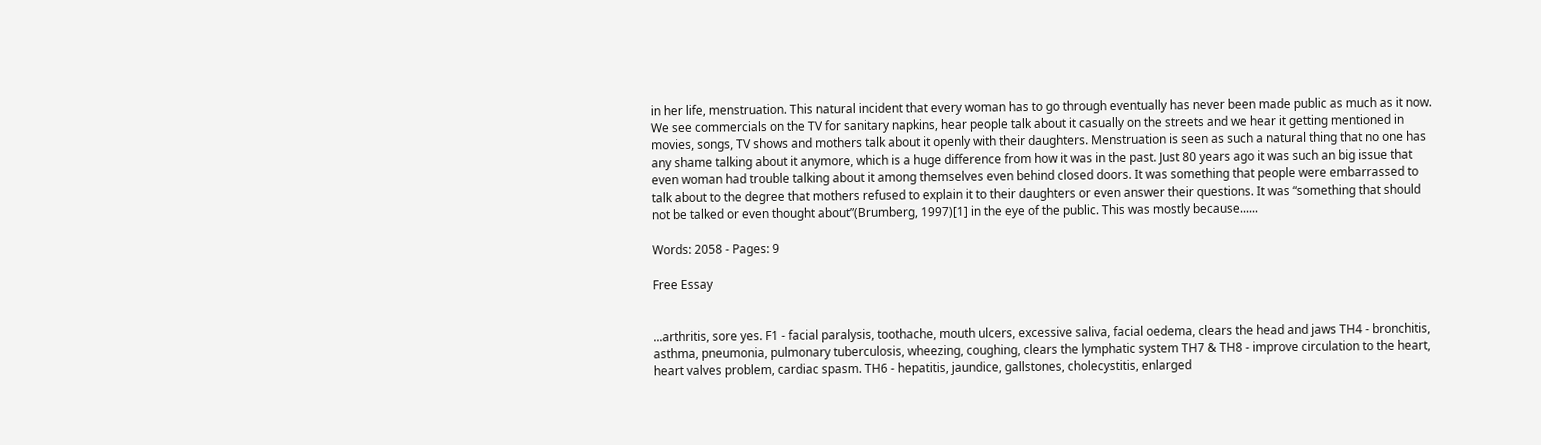in her life, menstruation. This natural incident that every woman has to go through eventually has never been made public as much as it now. We see commercials on the TV for sanitary napkins, hear people talk about it casually on the streets and we hear it getting mentioned in movies, songs, TV shows and mothers talk about it openly with their daughters. Menstruation is seen as such a natural thing that no one has any shame talking about it anymore, which is a huge difference from how it was in the past. Just 80 years ago it was such an big issue that even woman had trouble talking about it among themselves even behind closed doors. It was something that people were embarrassed to talk about to the degree that mothers refused to explain it to their daughters or even answer their questions. It was “something that should not be talked or even thought about”(Brumberg, 1997)[1] in the eye of the public. This was mostly because......

Words: 2058 - Pages: 9

Free Essay


...arthritis, sore yes. F1 - facial paralysis, toothache, mouth ulcers, excessive saliva, facial oedema, clears the head and jaws TH4 - bronchitis, asthma, pneumonia, pulmonary tuberculosis, wheezing, coughing, clears the lymphatic system TH7 & TH8 - improve circulation to the heart, heart valves problem, cardiac spasm. TH6 - hepatitis, jaundice, gallstones, cholecystitis, enlarged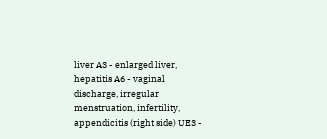liver A3 - enlarged liver, hepatitis A6 - vaginal discharge, irregular menstruation, infertility, appendicitis (right side) UE3 -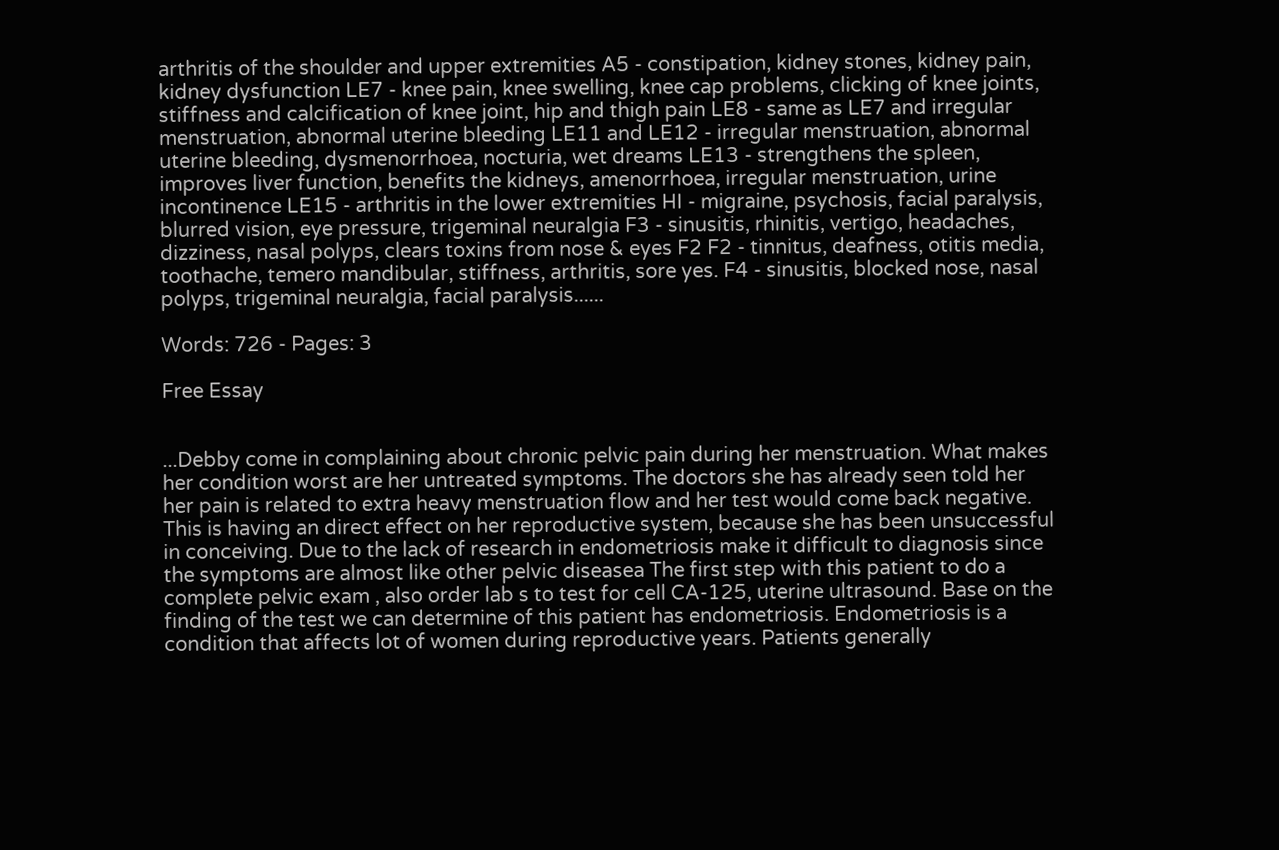arthritis of the shoulder and upper extremities A5 - constipation, kidney stones, kidney pain, kidney dysfunction LE7 - knee pain, knee swelling, knee cap problems, clicking of knee joints, stiffness and calcification of knee joint, hip and thigh pain LE8 - same as LE7 and irregular menstruation, abnormal uterine bleeding LE11 and LE12 - irregular menstruation, abnormal uterine bleeding, dysmenorrhoea, nocturia, wet dreams LE13 - strengthens the spleen, improves liver function, benefits the kidneys, amenorrhoea, irregular menstruation, urine incontinence LE15 - arthritis in the lower extremities HI - migraine, psychosis, facial paralysis, blurred vision, eye pressure, trigeminal neuralgia F3 - sinusitis, rhinitis, vertigo, headaches, dizziness, nasal polyps, clears toxins from nose & eyes F2 F2 - tinnitus, deafness, otitis media, toothache, temero mandibular, stiffness, arthritis, sore yes. F4 - sinusitis, blocked nose, nasal polyps, trigeminal neuralgia, facial paralysis......

Words: 726 - Pages: 3

Free Essay


...Debby come in complaining about chronic pelvic pain during her menstruation. What makes her condition worst are her untreated symptoms. The doctors she has already seen told her her pain is related to extra heavy menstruation flow and her test would come back negative. This is having an direct effect on her reproductive system, because she has been unsuccessful in conceiving. Due to the lack of research in endometriosis make it difficult to diagnosis since the symptoms are almost like other pelvic diseasea The first step with this patient to do a complete pelvic exam , also order lab s to test for cell CA-125, uterine ultrasound. Base on the finding of the test we can determine of this patient has endometriosis. Endometriosis is a condition that affects lot of women during reproductive years. Patients generally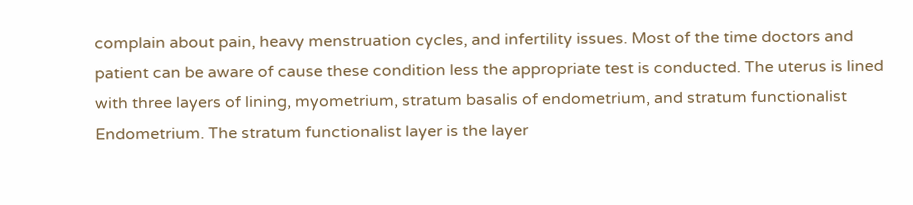complain about pain, heavy menstruation cycles, and infertility issues. Most of the time doctors and patient can be aware of cause these condition less the appropriate test is conducted. The uterus is lined with three layers of lining, myometrium, stratum basalis of endometrium, and stratum functionalist Endometrium. The stratum functionalist layer is the layer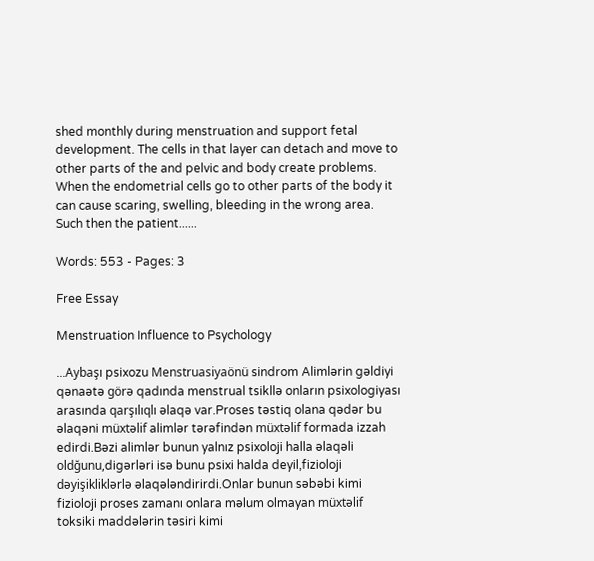shed monthly during menstruation and support fetal development. The cells in that layer can detach and move to other parts of the and pelvic and body create problems. When the endometrial cells go to other parts of the body it can cause scaring, swelling, bleeding in the wrong area. Such then the patient......

Words: 553 - Pages: 3

Free Essay

Menstruation Influence to Psychology

...Aybaşı psixozu Menstruasiyaönü sindrom Alimlərin gəldiyi qənaətə görə qadında menstrual tsikllə onların psixologiyası arasında qarşılıqlı əlaqə var.Proses təstiq olana qədər bu əlaqəni müxtəlif alimlər tərəfindən müxtəlif formada izzah edirdi.Bəzi alimlər bunun yalnız psixoloji halla əlaqəli oldğunu,digərləri isə bunu psixi halda deyil,fizioloji dəyişikliklərlə əlaqələndirirdi.Onlar bunun səbəbi kimi fizioloji proses zamanı onlara məlum olmayan müxtəlif toksiki maddələrin təsiri kimi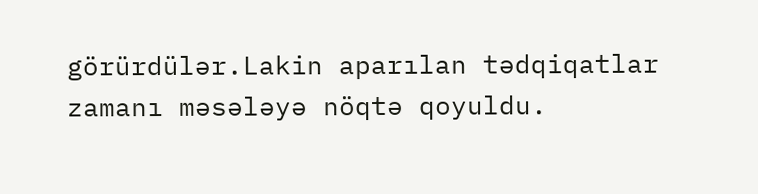görürdülər.Lakin aparılan tədqiqatlar zamanı məsələyə nöqtə qoyuldu.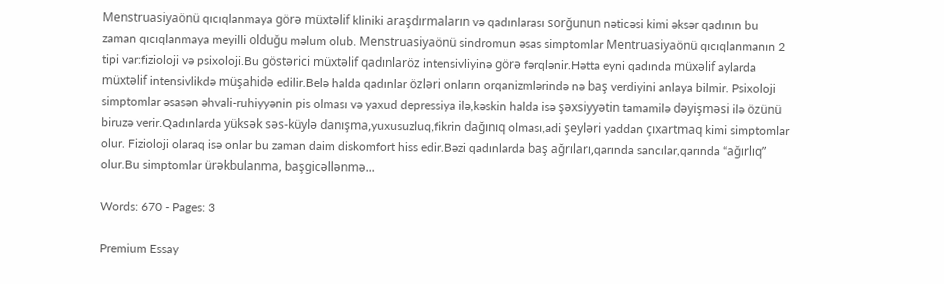Menstruasiyaönü qıcıqlanmaya görə müxtəlif kliniki araşdırmaların və qadınlarası sorğunun nəticəsi kimi əksər qadının bu zaman qıcıqlanmaya meyilli olduğu məlum olub. Menstruasiyaönü sindromun əsas simptomlar Mentruasiyaönü qıcıqlanmanın 2 tipi var:fizioloji və psixoloji.Bu göstərici müxtəlif qadınlaröz intensivliyinə görə fərqlənir.Hətta eyni qadında müxəlif aylarda müxtəlif intensivlikdə müşahidə edilir.Belə halda qadınlar özləri onların orqanizmlərində nə baş verdiyini anlaya bilmir. Psixoloji simptomlar əsasən əhvali-ruhiyyənin pis olması və yaxud depressiya ilə,kəskin halda isə şəxsiyyətin tamamilə dəyişməsi ilə özünü biruzə verir.Qadınlarda yüksək səs-küylə danışma,yuxusuzluq,fikrin dağınıq olması,adi şeyləri yaddan çıxartmaq kimi simptomlar olur. Fizioloji olaraq isə onlar bu zaman daim diskomfort hiss edir.Bəzi qadınlarda baş ağrıları,qarında sancılar,qarında “ağırlıq” olur.Bu simptomlar ürəkbulanma, başgicəllənmə...

Words: 670 - Pages: 3

Premium Essay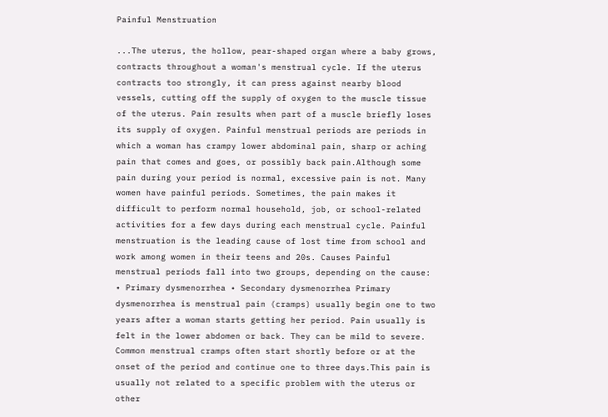Painful Menstruation

...The uterus, the hollow, pear-shaped organ where a baby grows, contracts throughout a woman's menstrual cycle. If the uterus contracts too strongly, it can press against nearby blood vessels, cutting off the supply of oxygen to the muscle tissue of the uterus. Pain results when part of a muscle briefly loses its supply of oxygen. Painful menstrual periods are periods in which a woman has crampy lower abdominal pain, sharp or aching pain that comes and goes, or possibly back pain.Although some pain during your period is normal, excessive pain is not. Many women have painful periods. Sometimes, the pain makes it difficult to perform normal household, job, or school-related activities for a few days during each menstrual cycle. Painful menstruation is the leading cause of lost time from school and work among women in their teens and 20s. Causes Painful menstrual periods fall into two groups, depending on the cause: • Primary dysmenorrhea • Secondary dysmenorrhea Primary dysmenorrhea is menstrual pain (cramps) usually begin one to two years after a woman starts getting her period. Pain usually is felt in the lower abdomen or back. They can be mild to severe. Common menstrual cramps often start shortly before or at the onset of the period and continue one to three days.This pain is usually not related to a specific problem with the uterus or other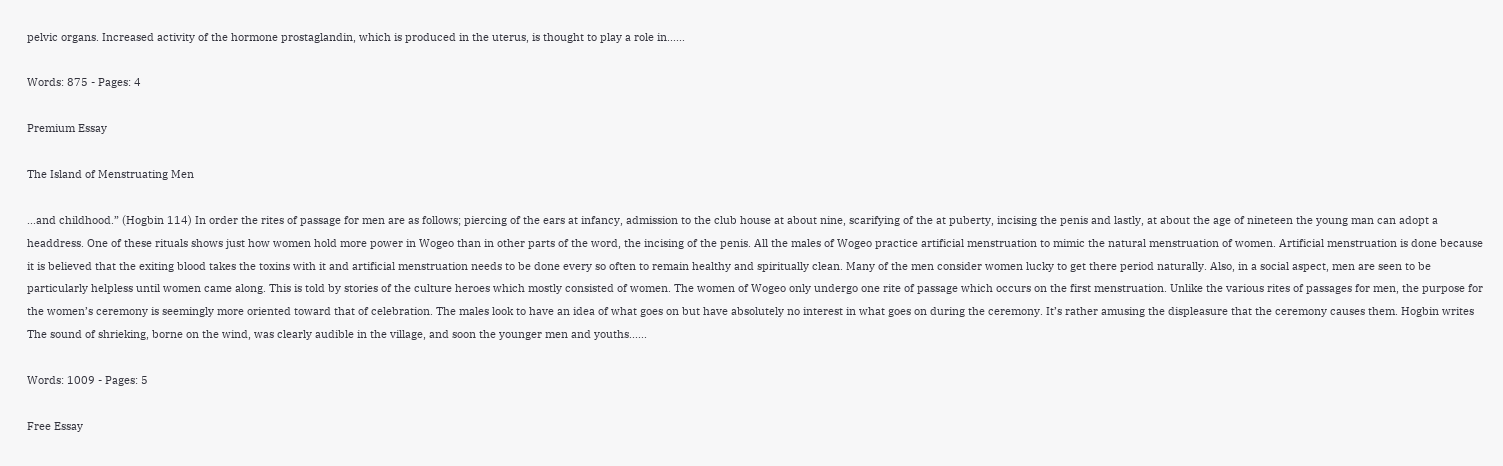pelvic organs. Increased activity of the hormone prostaglandin, which is produced in the uterus, is thought to play a role in......

Words: 875 - Pages: 4

Premium Essay

The Island of Menstruating Men

...and childhood.” (Hogbin 114) In order the rites of passage for men are as follows; piercing of the ears at infancy, admission to the club house at about nine, scarifying of the at puberty, incising the penis and lastly, at about the age of nineteen the young man can adopt a headdress. One of these rituals shows just how women hold more power in Wogeo than in other parts of the word, the incising of the penis. All the males of Wogeo practice artificial menstruation to mimic the natural menstruation of women. Artificial menstruation is done because it is believed that the exiting blood takes the toxins with it and artificial menstruation needs to be done every so often to remain healthy and spiritually clean. Many of the men consider women lucky to get there period naturally. Also, in a social aspect, men are seen to be particularly helpless until women came along. This is told by stories of the culture heroes which mostly consisted of women. The women of Wogeo only undergo one rite of passage which occurs on the first menstruation. Unlike the various rites of passages for men, the purpose for the women’s ceremony is seemingly more oriented toward that of celebration. The males look to have an idea of what goes on but have absolutely no interest in what goes on during the ceremony. It’s rather amusing the displeasure that the ceremony causes them. Hogbin writes The sound of shrieking, borne on the wind, was clearly audible in the village, and soon the younger men and youths......

Words: 1009 - Pages: 5

Free Essay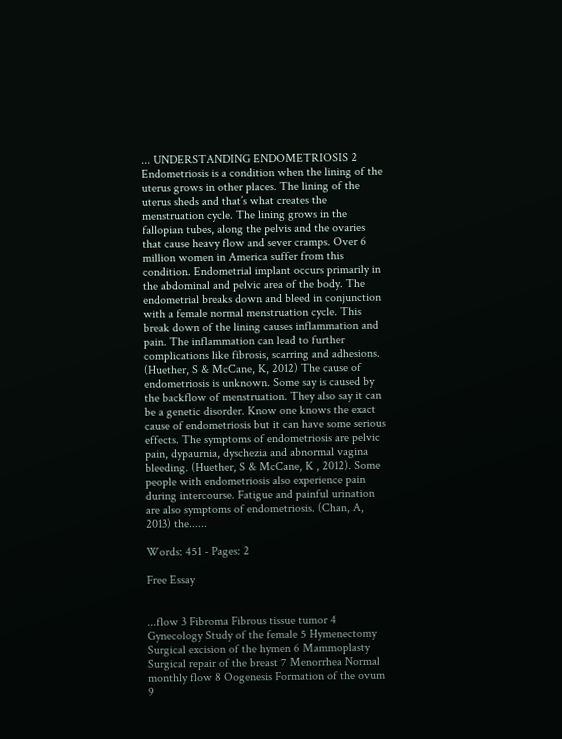... UNDERSTANDING ENDOMETRIOSIS 2 Endometriosis is a condition when the lining of the uterus grows in other places. The lining of the uterus sheds and that’s what creates the menstruation cycle. The lining grows in the fallopian tubes, along the pelvis and the ovaries that cause heavy flow and sever cramps. Over 6 million women in America suffer from this condition. Endometrial implant occurs primarily in the abdominal and pelvic area of the body. The endometrial breaks down and bleed in conjunction with a female normal menstruation cycle. This break down of the lining causes inflammation and pain. The inflammation can lead to further complications like fibrosis, scarring and adhesions. (Huether, S & McCane, K, 2012) The cause of endometriosis is unknown. Some say is caused by the backflow of menstruation. They also say it can be a genetic disorder. Know one knows the exact cause of endometriosis but it can have some serious effects. The symptoms of endometriosis are pelvic pain, dypaurnia, dyschezia and abnormal vagina bleeding. (Huether, S & McCane, K , 2012). Some people with endometriosis also experience pain during intercourse. Fatigue and painful urination are also symptoms of endometriosis. (Chan, A, 2013) the......

Words: 451 - Pages: 2

Free Essay


...flow 3 Fibroma Fibrous tissue tumor 4 Gynecology Study of the female 5 Hymenectomy Surgical excision of the hymen 6 Mammoplasty Surgical repair of the breast 7 Menorrhea Normal monthly flow 8 Oogenesis Formation of the ovum 9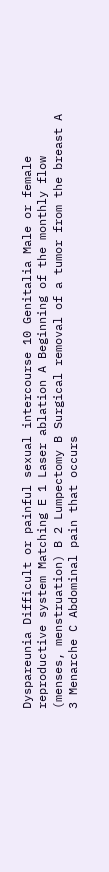Dyspareunia Difficult or painful sexual intercourse 10 Genitalia Male or female reproductive system Matching E 1 Laser ablation A Beginning of the monthly flow (menses, menstruation) B 2 Lumpectomy B Surgical removal of a tumor from the breast A 3 Menarche C Abdominal pain that occurs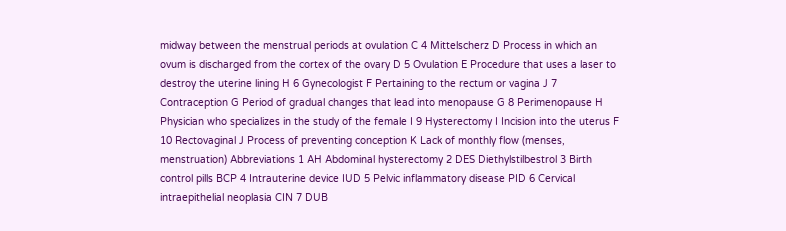midway between the menstrual periods at ovulation C 4 Mittelscherz D Process in which an ovum is discharged from the cortex of the ovary D 5 Ovulation E Procedure that uses a laser to destroy the uterine lining H 6 Gynecologist F Pertaining to the rectum or vagina J 7 Contraception G Period of gradual changes that lead into menopause G 8 Perimenopause H Physician who specializes in the study of the female I 9 Hysterectomy I Incision into the uterus F 10 Rectovaginal J Process of preventing conception K Lack of monthly flow (menses, menstruation) Abbreviations 1 AH Abdominal hysterectomy 2 DES Diethylstilbestrol 3 Birth control pills BCP 4 Intrauterine device IUD 5 Pelvic inflammatory disease PID 6 Cervical intraepithelial neoplasia CIN 7 DUB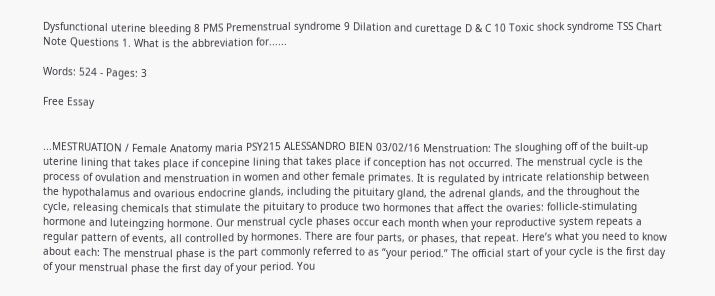Dysfunctional uterine bleeding 8 PMS Premenstrual syndrome 9 Dilation and curettage D & C 10 Toxic shock syndrome TSS Chart Note Questions 1. What is the abbreviation for......

Words: 524 - Pages: 3

Free Essay


...MESTRUATION / Female Anatomy maria PSY215 ALESSANDRO BIEN 03/02/16 Menstruation: The sloughing off of the built-up uterine lining that takes place if concepine lining that takes place if conception has not occurred. The menstrual cycle is the process of ovulation and menstruation in women and other female primates. It is regulated by intricate relationship between the hypothalamus and ovarious endocrine glands, including the pituitary gland, the adrenal glands, and the throughout the cycle, releasing chemicals that stimulate the pituitary to produce two hormones that affect the ovaries: follicle-stimulating hormone and luteingzing hormone. Our menstrual cycle phases occur each month when your reproductive system repeats a regular pattern of events, all controlled by hormones. There are four parts, or phases, that repeat. Here’s what you need to know about each: The menstrual phase is the part commonly referred to as “your period.” The official start of your cycle is the first day of your menstrual phase the first day of your period. You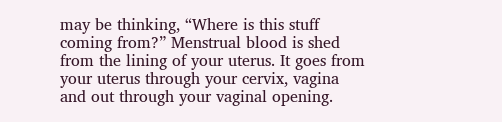may be thinking, “Where is this stuff coming from?” Menstrual blood is shed from the lining of your uterus. It goes from your uterus through your cervix, vagina and out through your vaginal opening.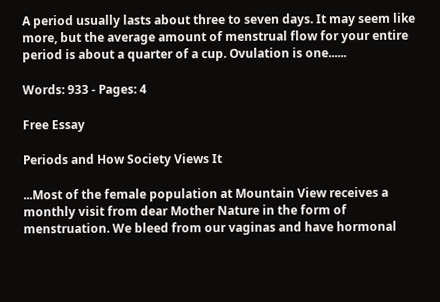A period usually lasts about three to seven days. It may seem like more, but the average amount of menstrual flow for your entire period is about a quarter of a cup. Ovulation is one......

Words: 933 - Pages: 4

Free Essay

Periods and How Society Views It

...Most of the female population at Mountain View receives a monthly visit from dear Mother Nature in the form of menstruation. We bleed from our vaginas and have hormonal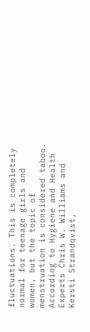fluctuations. This is completely normal for teenage girls and women, but the topic of menstruation is considered taboo. According to Hygiene and Health Experts Chris W. Williams and Kersti Strandqvist,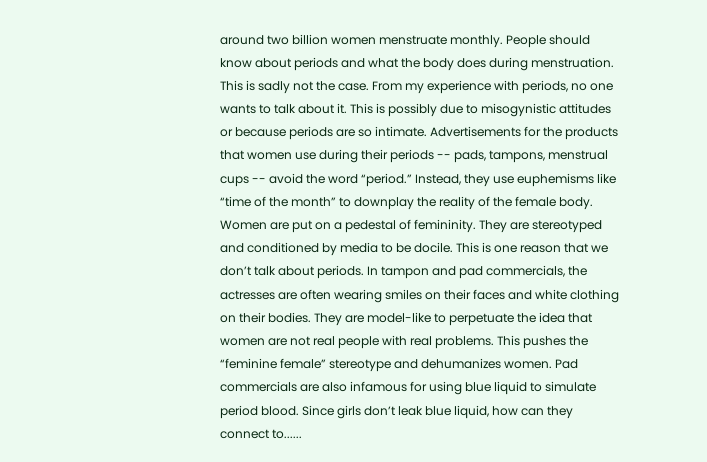around two billion women menstruate monthly. People should know about periods and what the body does during menstruation. This is sadly not the case. From my experience with periods, no one wants to talk about it. This is possibly due to misogynistic attitudes or because periods are so intimate. Advertisements for the products that women use during their periods -- pads, tampons, menstrual cups -- avoid the word “period.” Instead, they use euphemisms like “time of the month” to downplay the reality of the female body. Women are put on a pedestal of femininity. They are stereotyped and conditioned by media to be docile. This is one reason that we don’t talk about periods. In tampon and pad commercials, the actresses are often wearing smiles on their faces and white clothing on their bodies. They are model-like to perpetuate the idea that women are not real people with real problems. This pushes the “feminine female” stereotype and dehumanizes women. Pad commercials are also infamous for using blue liquid to simulate period blood. Since girls don’t leak blue liquid, how can they connect to......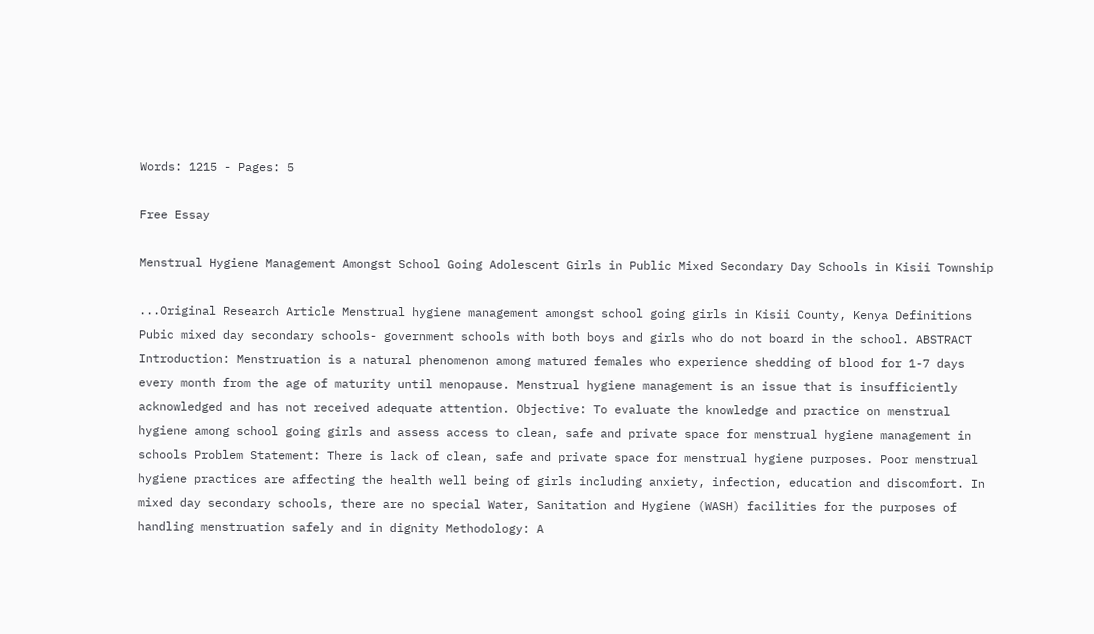Words: 1215 - Pages: 5

Free Essay

Menstrual Hygiene Management Amongst School Going Adolescent Girls in Public Mixed Secondary Day Schools in Kisii Township

...Original Research Article Menstrual hygiene management amongst school going girls in Kisii County, Kenya Definitions Pubic mixed day secondary schools- government schools with both boys and girls who do not board in the school. ABSTRACT Introduction: Menstruation is a natural phenomenon among matured females who experience shedding of blood for 1-7 days every month from the age of maturity until menopause. Menstrual hygiene management is an issue that is insufficiently acknowledged and has not received adequate attention. Objective: To evaluate the knowledge and practice on menstrual hygiene among school going girls and assess access to clean, safe and private space for menstrual hygiene management in schools Problem Statement: There is lack of clean, safe and private space for menstrual hygiene purposes. Poor menstrual hygiene practices are affecting the health well being of girls including anxiety, infection, education and discomfort. In mixed day secondary schools, there are no special Water, Sanitation and Hygiene (WASH) facilities for the purposes of handling menstruation safely and in dignity Methodology: A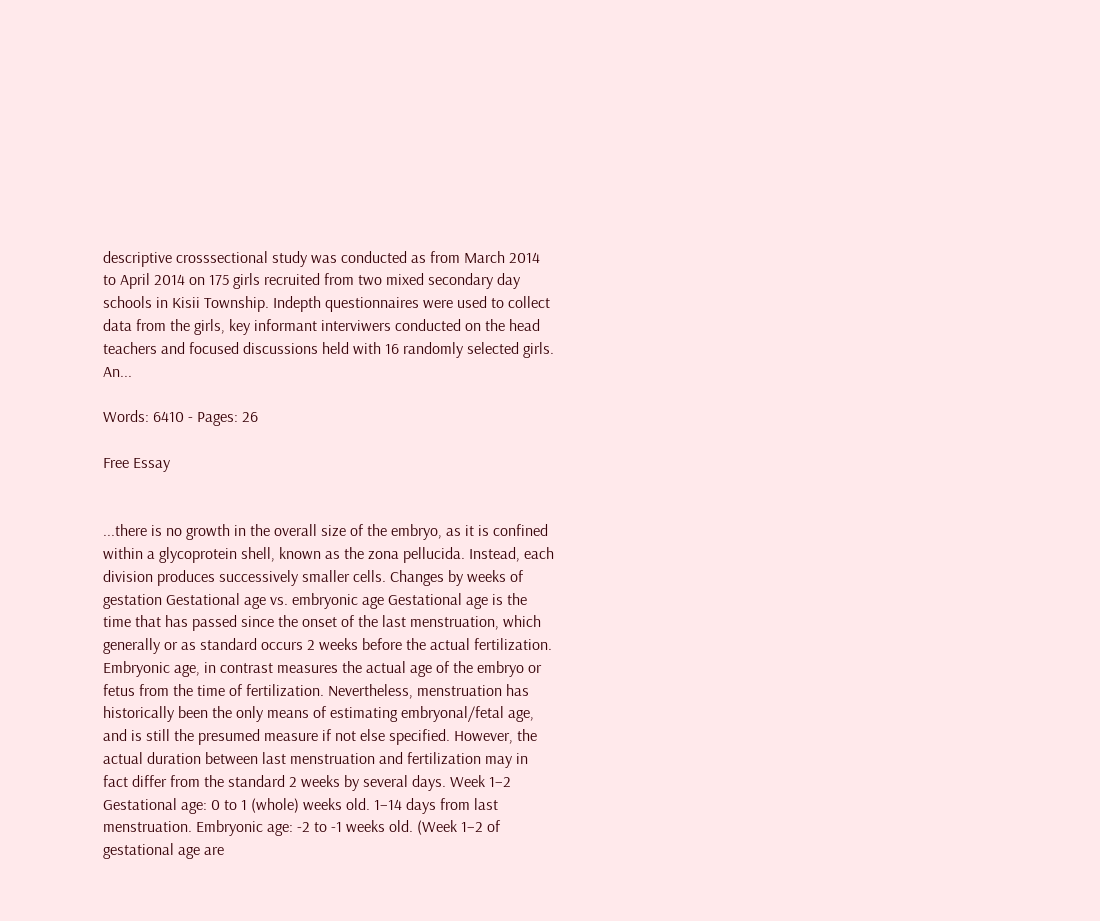descriptive crosssectional study was conducted as from March 2014 to April 2014 on 175 girls recruited from two mixed secondary day schools in Kisii Township. Indepth questionnaires were used to collect data from the girls, key informant interviwers conducted on the head teachers and focused discussions held with 16 randomly selected girls. An...

Words: 6410 - Pages: 26

Free Essay


...there is no growth in the overall size of the embryo, as it is confined within a glycoprotein shell, known as the zona pellucida. Instead, each division produces successively smaller cells. Changes by weeks of gestation Gestational age vs. embryonic age Gestational age is the time that has passed since the onset of the last menstruation, which generally or as standard occurs 2 weeks before the actual fertilization. Embryonic age, in contrast measures the actual age of the embryo or fetus from the time of fertilization. Nevertheless, menstruation has historically been the only means of estimating embryonal/fetal age, and is still the presumed measure if not else specified. However, the actual duration between last menstruation and fertilization may in fact differ from the standard 2 weeks by several days. Week 1–2 Gestational age: 0 to 1 (whole) weeks old. 1–14 days from last menstruation. Embryonic age: -2 to -1 weeks old. (Week 1–2 of gestational age are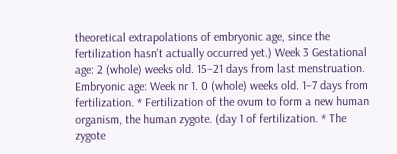theoretical extrapolations of embryonic age, since the fertilization hasn't actually occurred yet.) Week 3 Gestational age: 2 (whole) weeks old. 15–21 days from last menstruation. Embryonic age: Week nr 1. 0 (whole) weeks old. 1–7 days from fertilization. * Fertilization of the ovum to form a new human organism, the human zygote. (day 1 of fertilization. * The zygote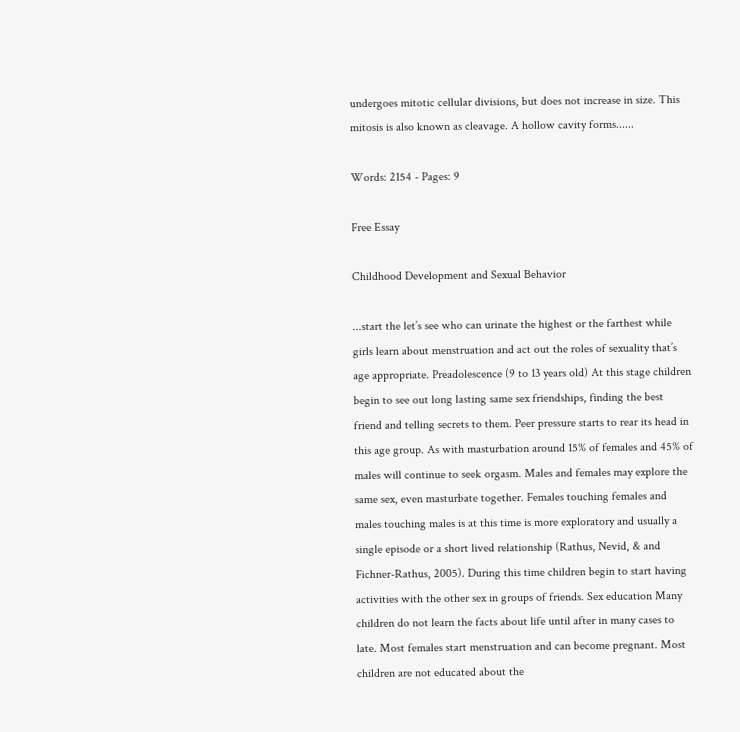undergoes mitotic cellular divisions, but does not increase in size. This mitosis is also known as cleavage. A hollow cavity forms......

Words: 2154 - Pages: 9

Free Essay

Childhood Development and Sexual Behavior

...start the let’s see who can urinate the highest or the farthest while girls learn about menstruation and act out the roles of sexuality that’s age appropriate. Preadolescence (9 to 13 years old) At this stage children begin to see out long lasting same sex friendships, finding the best friend and telling secrets to them. Peer pressure starts to rear its head in this age group. As with masturbation around 15% of females and 45% of males will continue to seek orgasm. Males and females may explore the same sex, even masturbate together. Females touching females and males touching males is at this time is more exploratory and usually a single episode or a short lived relationship (Rathus, Nevid, & and Fichner-Rathus, 2005). During this time children begin to start having activities with the other sex in groups of friends. Sex education Many children do not learn the facts about life until after in many cases to late. Most females start menstruation and can become pregnant. Most children are not educated about the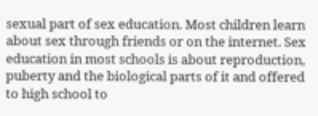sexual part of sex education. Most children learn about sex through friends or on the internet. Sex education in most schools is about reproduction, puberty and the biological parts of it and offered to high school to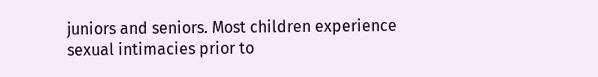juniors and seniors. Most children experience sexual intimacies prior to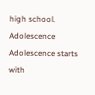high school. Adolescence Adolescence starts with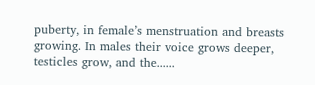puberty, in female’s menstruation and breasts growing. In males their voice grows deeper, testicles grow, and the......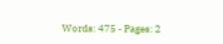Words: 475 - Pages: 2